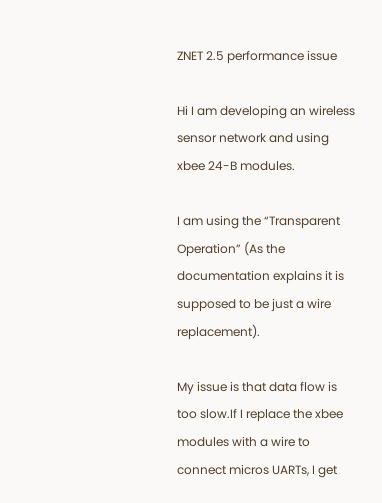ZNET 2.5 performance issue

Hi I am developing an wireless sensor network and using xbee 24-B modules.

I am using the “Transparent Operation” (As the documentation explains it is supposed to be just a wire replacement).

My issue is that data flow is too slow.If I replace the xbee modules with a wire to connect micros UARTs, I get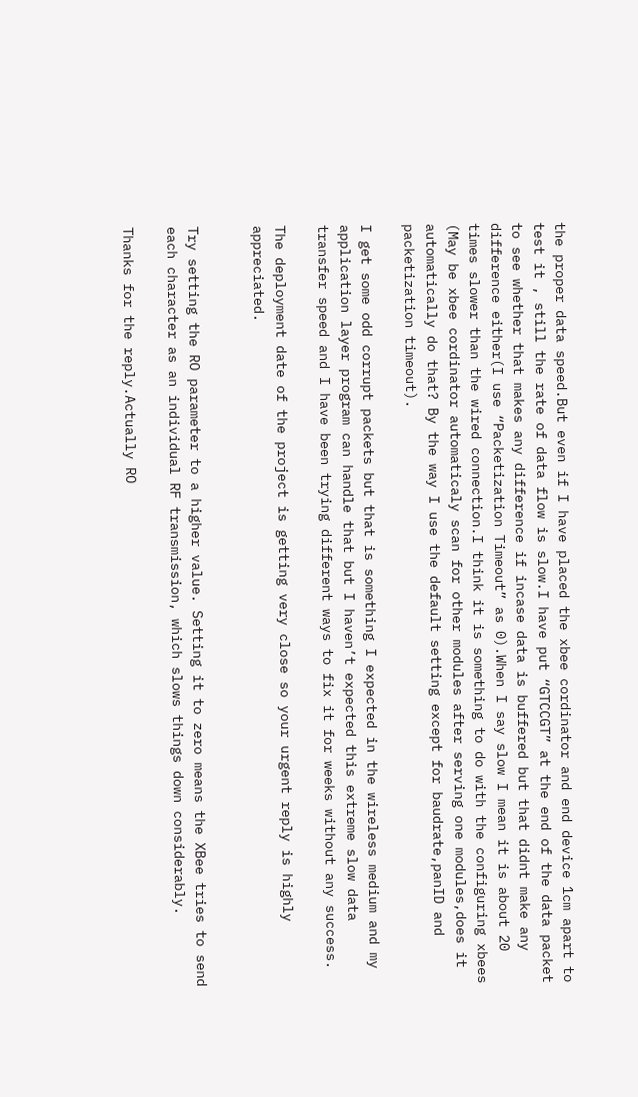the proper data speed.But even if I have placed the xbee cordinator and end device 1cm apart to test it , still the rate of data flow is slow.I have put “GTCCGT” at the end of the data packet to see whether that makes any difference if incase data is buffered but that didnt make any difference either(I use “Packetization Timeout” as 0).When I say slow I mean it is about 20 times slower than the wired connection.I think it is something to do with the configuring xbees (May be xbee cordinator automaticaly scan for other modules after serving one modules,does it automatically do that? By the way I use the default setting except for baudrate,panID and packetization timeout).

I get some odd corrupt packets but that is something I expected in the wireless medium and my application layer program can handle that but I haven’t expected this extreme slow data transfer speed and I have been trying different ways to fix it for weeks without any success.

The deployment date of the project is getting very close so your urgent reply is highly appreciated.


Try setting the RO parameter to a higher value. Setting it to zero means the XBee tries to send each character as an individual RF transmission, which slows things down considerably.

Thanks for the reply.Actually RO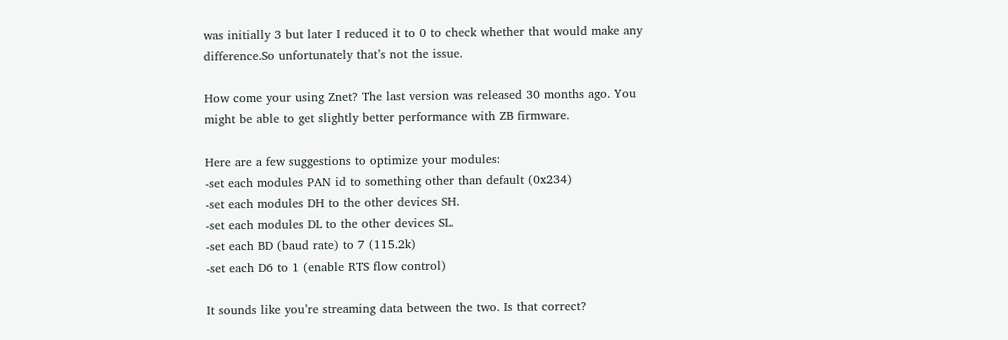was initially 3 but later I reduced it to 0 to check whether that would make any difference.So unfortunately that’s not the issue.

How come your using Znet? The last version was released 30 months ago. You might be able to get slightly better performance with ZB firmware.

Here are a few suggestions to optimize your modules:
-set each modules PAN id to something other than default (0x234)
-set each modules DH to the other devices SH.
-set each modules DL to the other devices SL.
-set each BD (baud rate) to 7 (115.2k)
-set each D6 to 1 (enable RTS flow control)

It sounds like you’re streaming data between the two. Is that correct?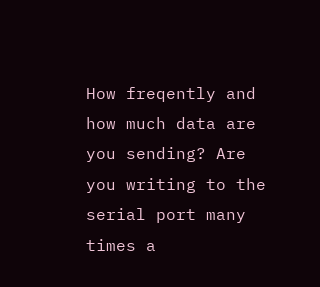How freqently and how much data are you sending? Are you writing to the serial port many times a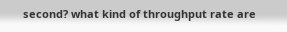second? what kind of throughput rate are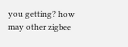you getting? how may other zigbee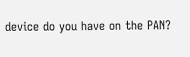device do you have on the PAN?